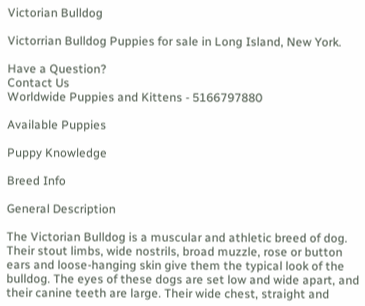Victorian Bulldog

Victorrian Bulldog Puppies for sale in Long Island, New York.

Have a Question?
Contact Us
Worldwide Puppies and Kittens - 5166797880

Available Puppies

Puppy Knowledge

Breed Info

General Description

The Victorian Bulldog is a muscular and athletic breed of dog. Their stout limbs, wide nostrils, broad muzzle, rose or button ears and loose-hanging skin give them the typical look of the bulldog. The eyes of these dogs are set low and wide apart, and their canine teeth are large. Their wide chest, straight and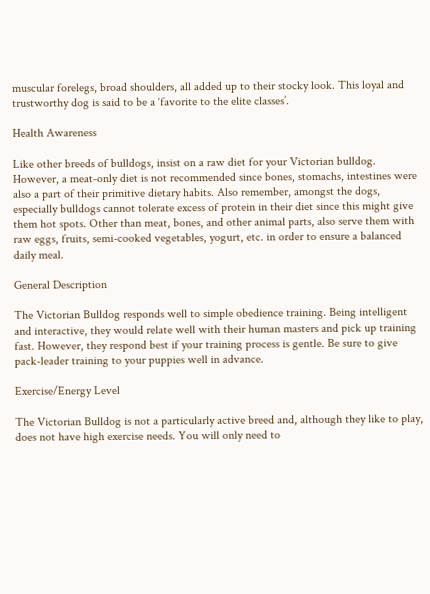muscular forelegs, broad shoulders, all added up to their stocky look. This loyal and trustworthy dog is said to be a ‘favorite to the elite classes’.

Health Awareness

Like other breeds of bulldogs, insist on a raw diet for your Victorian bulldog. However, a meat-only diet is not recommended since bones, stomachs, intestines were also a part of their primitive dietary habits. Also remember, amongst the dogs, especially bulldogs cannot tolerate excess of protein in their diet since this might give them hot spots. Other than meat, bones, and other animal parts, also serve them with raw eggs, fruits, semi-cooked vegetables, yogurt, etc. in order to ensure a balanced daily meal.

General Description

The Victorian Bulldog responds well to simple obedience training. Being intelligent and interactive, they would relate well with their human masters and pick up training fast. However, they respond best if your training process is gentle. Be sure to give pack-leader training to your puppies well in advance.

Exercise/Energy Level

The Victorian Bulldog is not a particularly active breed and, although they like to play, does not have high exercise needs. You will only need to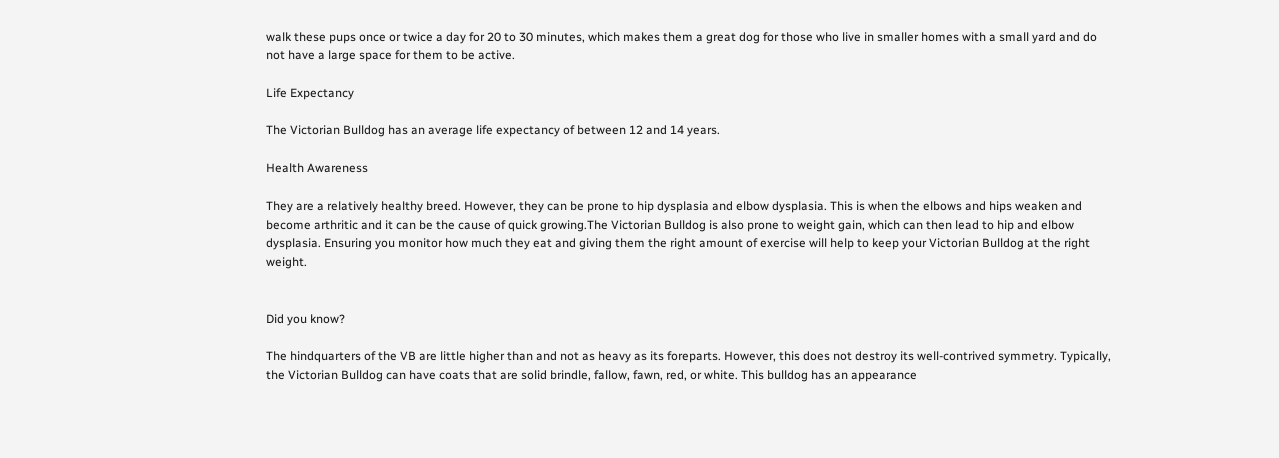walk these pups once or twice a day for 20 to 30 minutes, which makes them a great dog for those who live in smaller homes with a small yard and do not have a large space for them to be active.

Life Expectancy

The Victorian Bulldog has an average life expectancy of between 12 and 14 years.

Health Awareness

They are a relatively healthy breed. However, they can be prone to hip dysplasia and elbow dysplasia. This is when the elbows and hips weaken and become arthritic and it can be the cause of quick growing.The Victorian Bulldog is also prone to weight gain, which can then lead to hip and elbow dysplasia. Ensuring you monitor how much they eat and giving them the right amount of exercise will help to keep your Victorian Bulldog at the right weight.


Did you know?

The hindquarters of the VB are little higher than and not as heavy as its foreparts. However, this does not destroy its well-contrived symmetry. Typically, the Victorian Bulldog can have coats that are solid brindle, fallow, fawn, red, or white. This bulldog has an appearance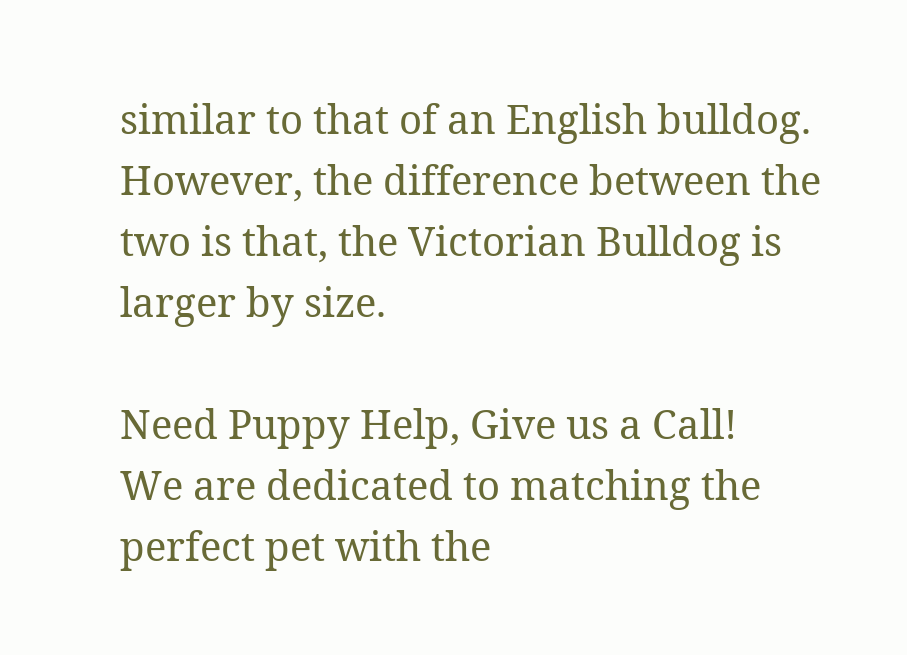similar to that of an English bulldog. However, the difference between the two is that, the Victorian Bulldog is larger by size.

Need Puppy Help, Give us a Call!
We are dedicated to matching the perfect pet with the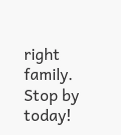right family.
Stop by today!